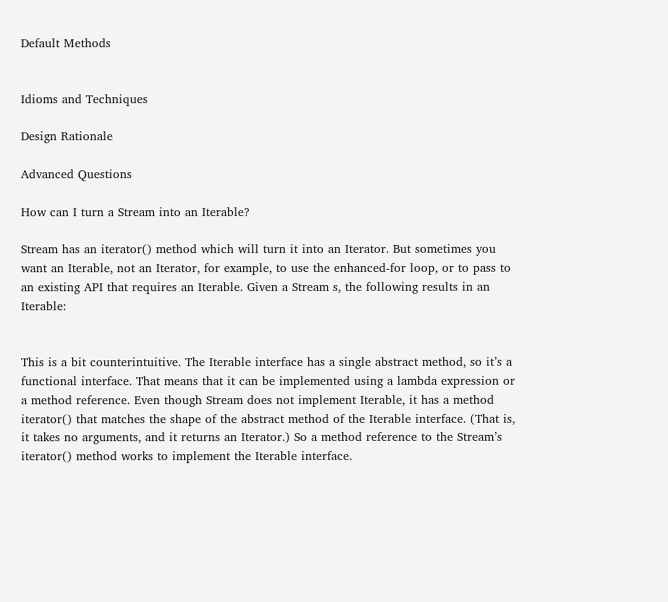Default Methods


Idioms and Techniques

Design Rationale

Advanced Questions

How can I turn a Stream into an Iterable?

Stream has an iterator() method which will turn it into an Iterator. But sometimes you want an Iterable, not an Iterator, for example, to use the enhanced-for loop, or to pass to an existing API that requires an Iterable. Given a Stream s, the following results in an Iterable:


This is a bit counterintuitive. The Iterable interface has a single abstract method, so it’s a functional interface. That means that it can be implemented using a lambda expression or a method reference. Even though Stream does not implement Iterable, it has a method iterator() that matches the shape of the abstract method of the Iterable interface. (That is, it takes no arguments, and it returns an Iterator.) So a method reference to the Stream’s iterator() method works to implement the Iterable interface.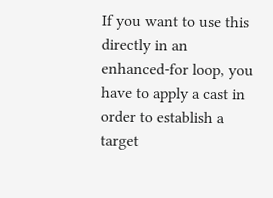If you want to use this directly in an enhanced-for loop, you have to apply a cast in order to establish a target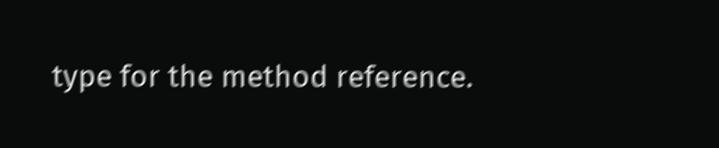type for the method reference.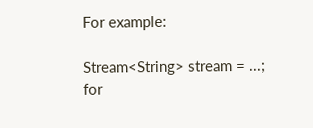For example:

Stream<String> stream = ...;
for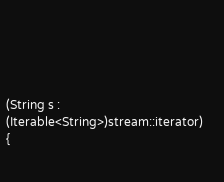(String s : (Iterable<String>)stream::iterator) {